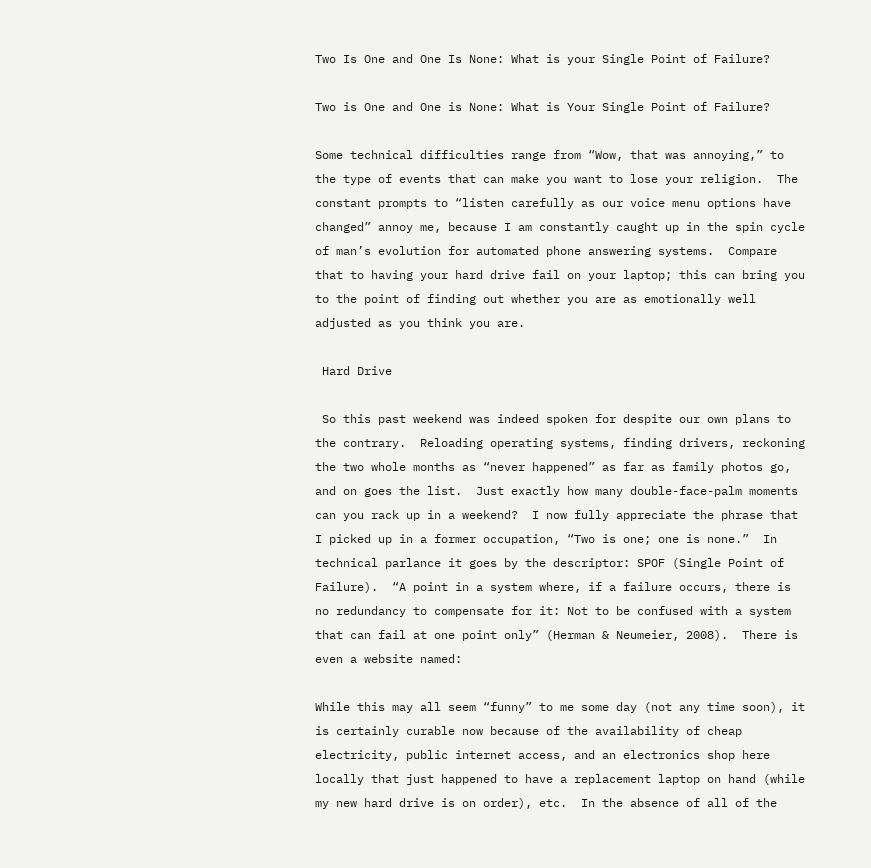Two Is One and One Is None: What is your Single Point of Failure?

Two is One and One is None: What is Your Single Point of Failure?

Some technical difficulties range from “Wow, that was annoying,” to the type of events that can make you want to lose your religion.  The constant prompts to “listen carefully as our voice menu options have changed” annoy me, because I am constantly caught up in the spin cycle of man’s evolution for automated phone answering systems.  Compare that to having your hard drive fail on your laptop; this can bring you to the point of finding out whether you are as emotionally well adjusted as you think you are.

 Hard Drive

 So this past weekend was indeed spoken for despite our own plans to the contrary.  Reloading operating systems, finding drivers, reckoning the two whole months as “never happened” as far as family photos go, and on goes the list.  Just exactly how many double-face-palm moments can you rack up in a weekend?  I now fully appreciate the phrase that I picked up in a former occupation, “Two is one; one is none.”  In technical parlance it goes by the descriptor: SPOF (Single Point of Failure).  “A point in a system where, if a failure occurs, there is no redundancy to compensate for it: Not to be confused with a system that can fail at one point only” (Herman & Neumeier, 2008).  There is even a website named:

While this may all seem “funny” to me some day (not any time soon), it is certainly curable now because of the availability of cheap electricity, public internet access, and an electronics shop here locally that just happened to have a replacement laptop on hand (while my new hard drive is on order), etc.  In the absence of all of the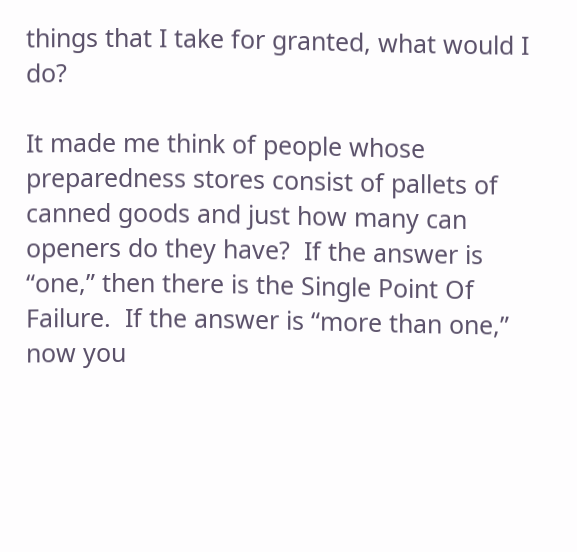things that I take for granted, what would I do?

It made me think of people whose preparedness stores consist of pallets of canned goods and just how many can openers do they have?  If the answer is “one,” then there is the Single Point Of Failure.  If the answer is “more than one,” now you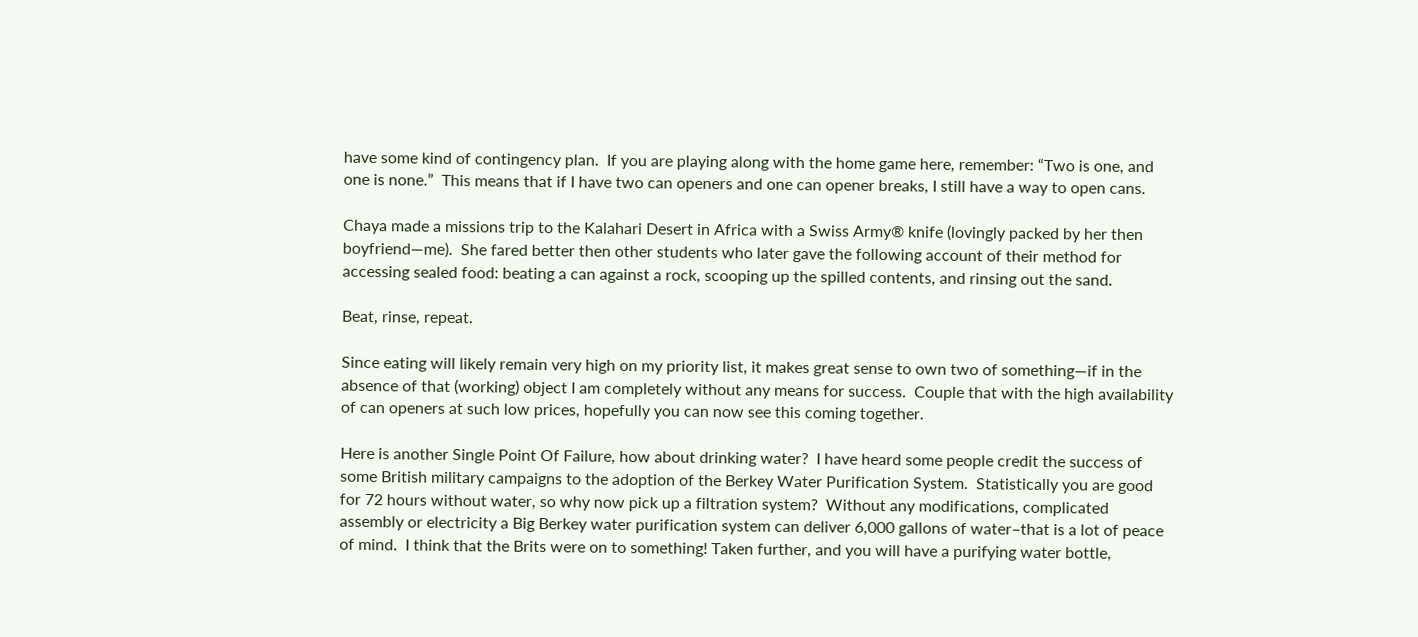have some kind of contingency plan.  If you are playing along with the home game here, remember: “Two is one, and one is none.”  This means that if I have two can openers and one can opener breaks, I still have a way to open cans.

Chaya made a missions trip to the Kalahari Desert in Africa with a Swiss Army® knife (lovingly packed by her then boyfriend—me).  She fared better then other students who later gave the following account of their method for accessing sealed food: beating a can against a rock, scooping up the spilled contents, and rinsing out the sand.

Beat, rinse, repeat.

Since eating will likely remain very high on my priority list, it makes great sense to own two of something—if in the absence of that (working) object I am completely without any means for success.  Couple that with the high availability of can openers at such low prices, hopefully you can now see this coming together.

Here is another Single Point Of Failure, how about drinking water?  I have heard some people credit the success of some British military campaigns to the adoption of the Berkey Water Purification System.  Statistically you are good for 72 hours without water, so why now pick up a filtration system?  Without any modifications, complicated assembly or electricity a Big Berkey water purification system can deliver 6,000 gallons of water–that is a lot of peace of mind.  I think that the Brits were on to something! Taken further, and you will have a purifying water bottle,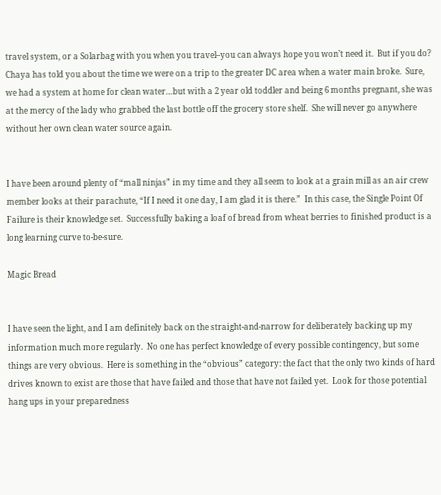travel system, or a Solarbag with you when you travel–you can always hope you won’t need it.  But if you do? Chaya has told you about the time we were on a trip to the greater DC area when a water main broke.  Sure, we had a system at home for clean water…but with a 2 year old toddler and being 6 months pregnant, she was at the mercy of the lady who grabbed the last bottle off the grocery store shelf.  She will never go anywhere without her own clean water source again.


I have been around plenty of “mall ninjas” in my time and they all seem to look at a grain mill as an air crew member looks at their parachute, “If I need it one day, I am glad it is there.”  In this case, the Single Point Of Failure is their knowledge set.  Successfully baking a loaf of bread from wheat berries to finished product is a long learning curve to-be-sure.

Magic Bread


I have seen the light, and I am definitely back on the straight-and-narrow for deliberately backing up my information much more regularly.  No one has perfect knowledge of every possible contingency, but some things are very obvious.  Here is something in the “obvious” category: the fact that the only two kinds of hard drives known to exist are those that have failed and those that have not failed yet.  Look for those potential hang ups in your preparedness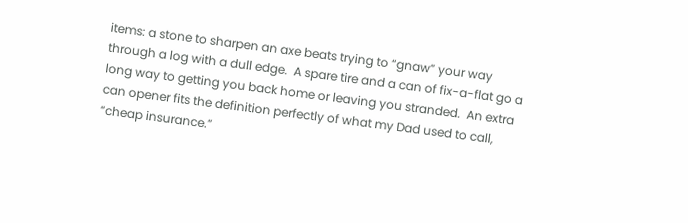items: a stone to sharpen an axe beats trying to “gnaw” your way through a log with a dull edge.  A spare tire and a can of fix-a-flat go a long way to getting you back home or leaving you stranded.  An extra can opener fits the definition perfectly of what my Dad used to call, “cheap insurance.”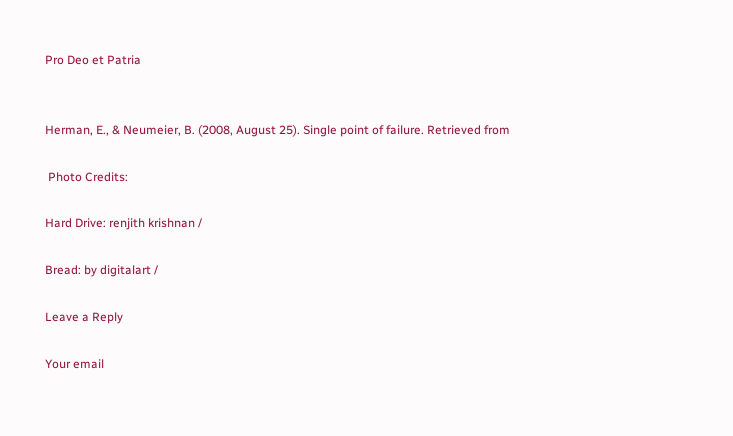Pro Deo et Patria


Herman, E., & Neumeier, B. (2008, August 25). Single point of failure. Retrieved from

 Photo Credits:

Hard Drive: renjith krishnan /

Bread: by digitalart /

Leave a Reply

Your email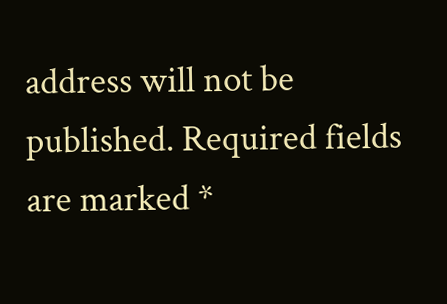address will not be published. Required fields are marked *